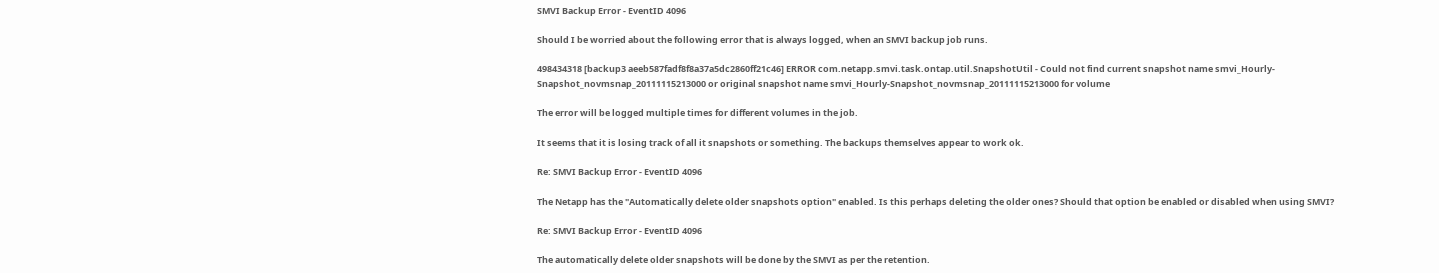SMVI Backup Error - EventID 4096

Should I be worried about the following error that is always logged, when an SMVI backup job runs.

498434318 [backup3 aeeb587fadf8f8a37a5dc2860ff21c46] ERROR com.netapp.smvi.task.ontap.util.SnapshotUtil - Could not find current snapshot name smvi_Hourly-Snapshot_novmsnap_20111115213000 or original snapshot name smvi_Hourly-Snapshot_novmsnap_20111115213000 for volume

The error will be logged multiple times for different volumes in the job.

It seems that it is losing track of all it snapshots or something. The backups themselves appear to work ok.

Re: SMVI Backup Error - EventID 4096

The Netapp has the "Automatically delete older snapshots option" enabled. Is this perhaps deleting the older ones? Should that option be enabled or disabled when using SMVI?

Re: SMVI Backup Error - EventID 4096

The automatically delete older snapshots will be done by the SMVI as per the retention.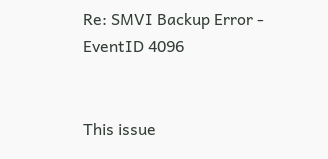Re: SMVI Backup Error - EventID 4096


This issue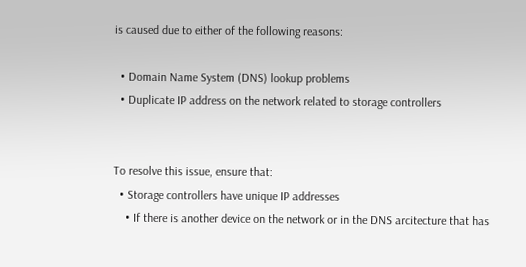is caused due to either of the following reasons:

  • Domain Name System (DNS) lookup problems
  • Duplicate IP address on the network related to storage controllers


To resolve this issue, ensure that:
  • Storage controllers have unique IP addresses
    • If there is another device on the network or in the DNS arcitecture that has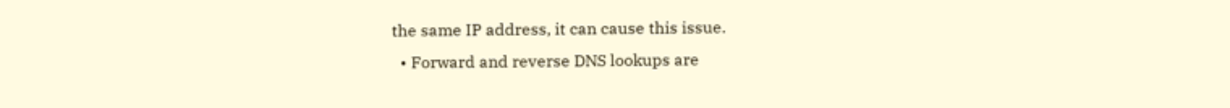the same IP address, it can cause this issue.
  • Forward and reverse DNS lookups are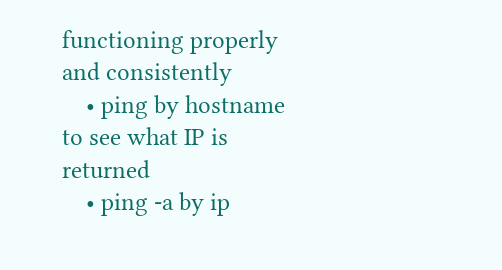functioning properly and consistently
    • ping by hostname to see what IP is returned
    • ping -a by ip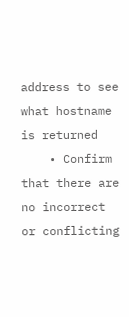address to see what hostname is returned
    • Confirm that there are no incorrect or conflicting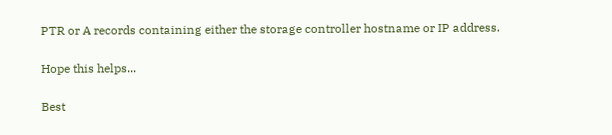PTR or A records containing either the storage controller hostname or IP address.

Hope this helps...

Best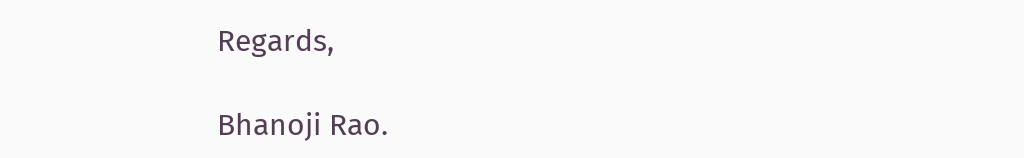Regards,

Bhanoji Rao.